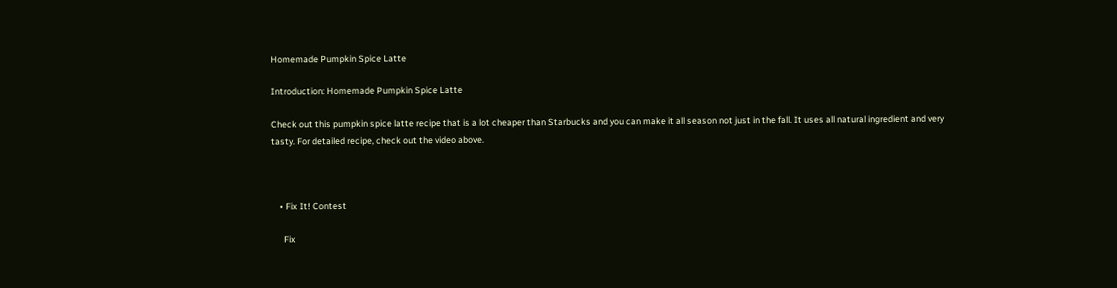Homemade Pumpkin Spice Latte

Introduction: Homemade Pumpkin Spice Latte

Check out this pumpkin spice latte recipe that is a lot cheaper than Starbucks and you can make it all season not just in the fall. It uses all natural ingredient and very tasty. For detailed recipe, check out the video above.



    • Fix It! Contest

      Fix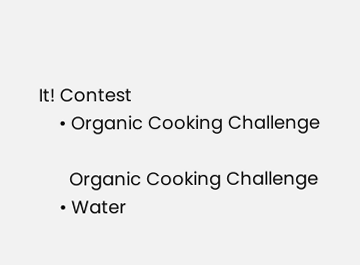It! Contest
    • Organic Cooking Challenge

      Organic Cooking Challenge
    • Water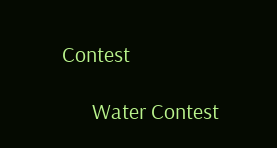Contest

      Water Contest